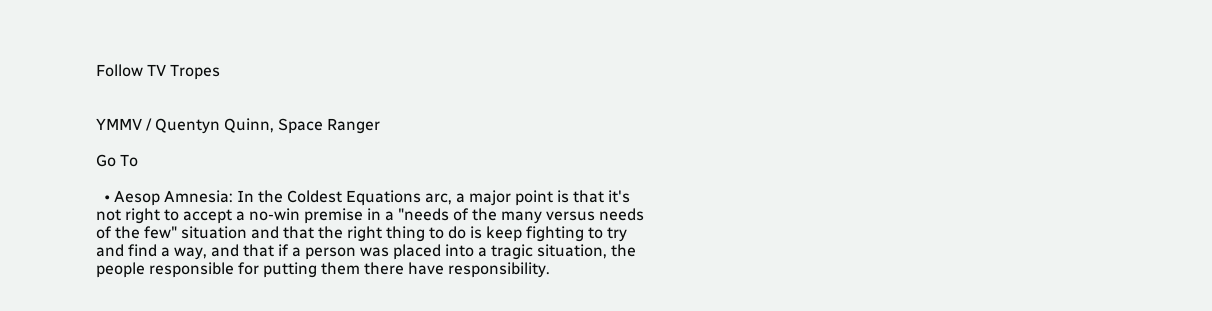Follow TV Tropes


YMMV / Quentyn Quinn, Space Ranger

Go To

  • Aesop Amnesia: In the Coldest Equations arc, a major point is that it's not right to accept a no-win premise in a "needs of the many versus needs of the few" situation and that the right thing to do is keep fighting to try and find a way, and that if a person was placed into a tragic situation, the people responsible for putting them there have responsibility.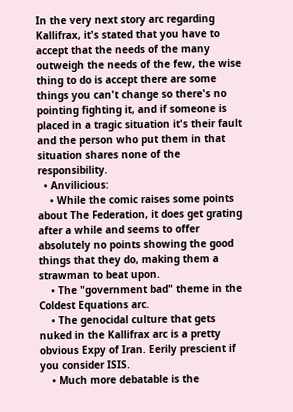In the very next story arc regarding Kallifrax, it's stated that you have to accept that the needs of the many outweigh the needs of the few, the wise thing to do is accept there are some things you can't change so there's no pointing fighting it, and if someone is placed in a tragic situation it's their fault and the person who put them in that situation shares none of the responsibility.
  • Anvilicious:
    • While the comic raises some points about The Federation, it does get grating after a while and seems to offer absolutely no points showing the good things that they do, making them a strawman to beat upon.
    • The "government bad" theme in the Coldest Equations arc.
    • The genocidal culture that gets nuked in the Kallifrax arc is a pretty obvious Expy of Iran. Eerily prescient if you consider ISIS.
    • Much more debatable is the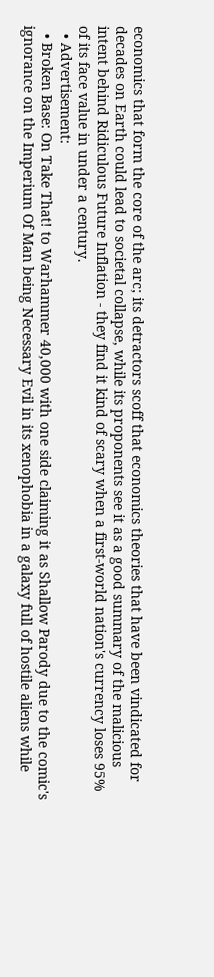economics that form the core of the arc; its detractors scoff that economics theories that have been vindicated for decades on Earth could lead to societal collapse, while its proponents see it as a good summary of the malicious intent behind Ridiculous Future Inflation - they find it kind of scary when a first-world nation's currency loses 95% of its face value in under a century.
  • Advertisement:
  • Broken Base: On Take That! to Warhammer 40,000 with one side claiming it as Shallow Parody due to the comic's ignorance on the Imperium Of Man being Necessary Evil in its xenophobia in a galaxy full of hostile aliens while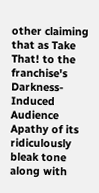other claiming that as Take That! to the franchise's Darkness-Induced Audience Apathy of its ridiculously bleak tone along with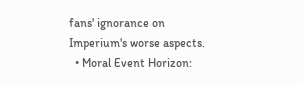fans' ignorance on Imperium's worse aspects.
  • Moral Event Horizon: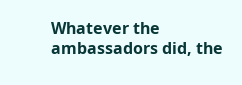Whatever the ambassadors did, the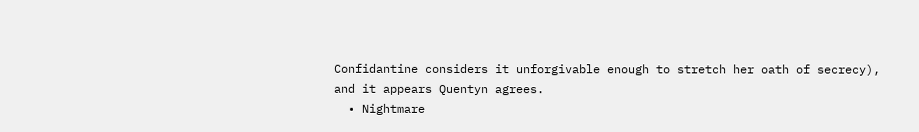Confidantine considers it unforgivable enough to stretch her oath of secrecy), and it appears Quentyn agrees.
  • Nightmare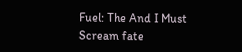Fuel: The And I Must Scream fate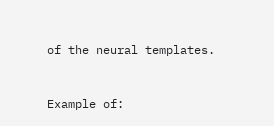of the neural templates.


Example of: